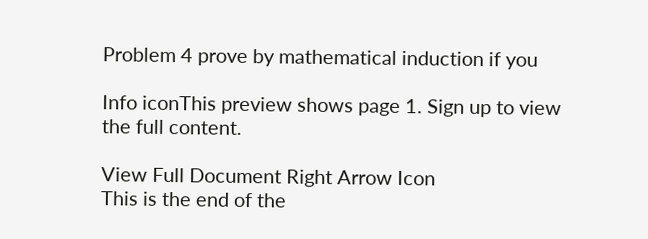Problem 4 prove by mathematical induction if you

Info iconThis preview shows page 1. Sign up to view the full content.

View Full Document Right Arrow Icon
This is the end of the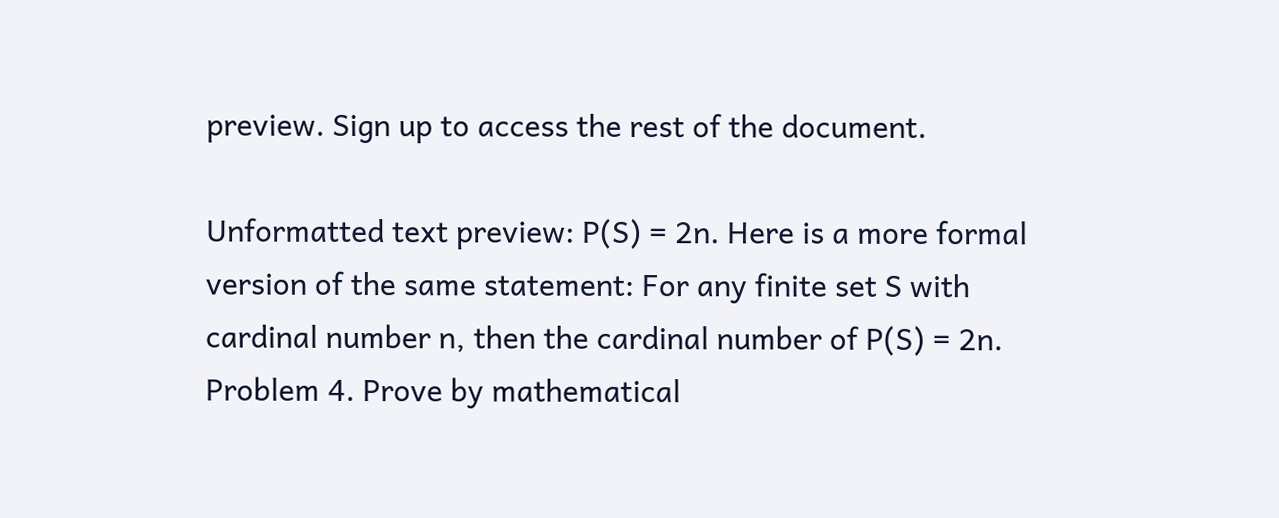preview. Sign up to access the rest of the document.

Unformatted text preview: P(S) = 2n. Here is a more formal version of the same statement: For any finite set S with cardinal number n, then the cardinal number of P(S) = 2n. Problem 4. Prove by mathematical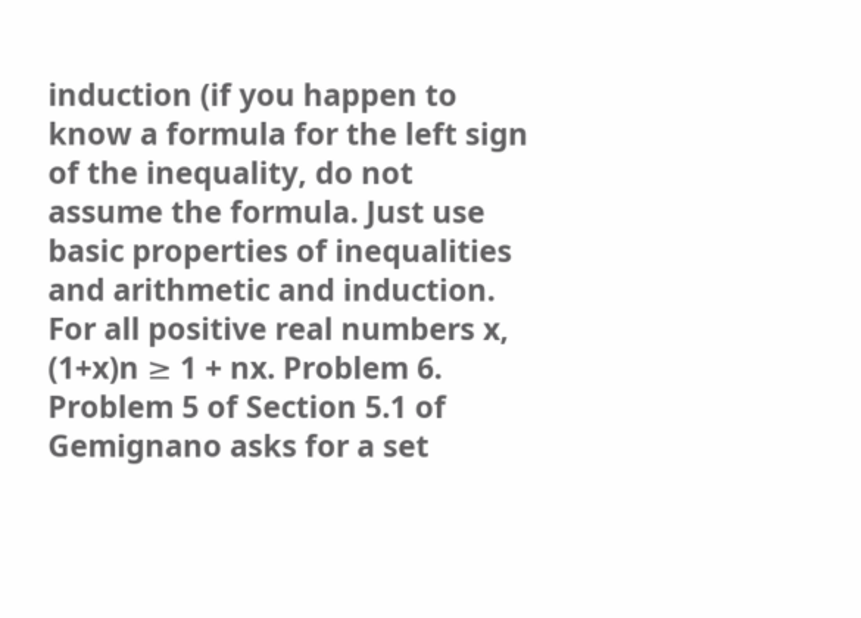induction (if you happen to know a formula for the left sign of the inequality, do not assume the formula. Just use basic properties of inequalities and arithmetic and induction. For all positive real numbers x, (1+x)n ≥ 1 + nx. Problem 6. Problem 5 of Section 5.1 of Gemignano asks for a set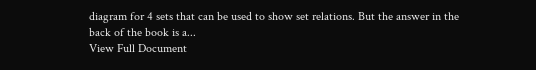diagram for 4 sets that can be used to show set relations. But the answer in the back of the book is a...
View Full Document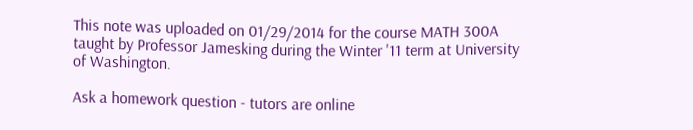This note was uploaded on 01/29/2014 for the course MATH 300A taught by Professor Jamesking during the Winter '11 term at University of Washington.

Ask a homework question - tutors are online